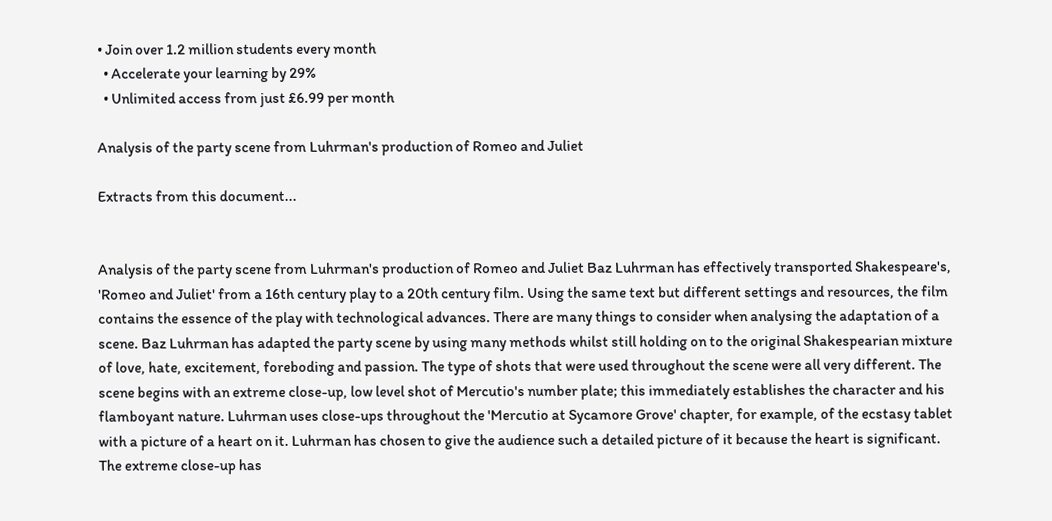• Join over 1.2 million students every month
  • Accelerate your learning by 29%
  • Unlimited access from just £6.99 per month

Analysis of the party scene from Luhrman's production of Romeo and Juliet

Extracts from this document...


Analysis of the party scene from Luhrman's production of Romeo and Juliet Baz Luhrman has effectively transported Shakespeare's, 'Romeo and Juliet' from a 16th century play to a 20th century film. Using the same text but different settings and resources, the film contains the essence of the play with technological advances. There are many things to consider when analysing the adaptation of a scene. Baz Luhrman has adapted the party scene by using many methods whilst still holding on to the original Shakespearian mixture of love, hate, excitement, foreboding and passion. The type of shots that were used throughout the scene were all very different. The scene begins with an extreme close-up, low level shot of Mercutio's number plate; this immediately establishes the character and his flamboyant nature. Luhrman uses close-ups throughout the 'Mercutio at Sycamore Grove' chapter, for example, of the ecstasy tablet with a picture of a heart on it. Luhrman has chosen to give the audience such a detailed picture of it because the heart is significant. The extreme close-up has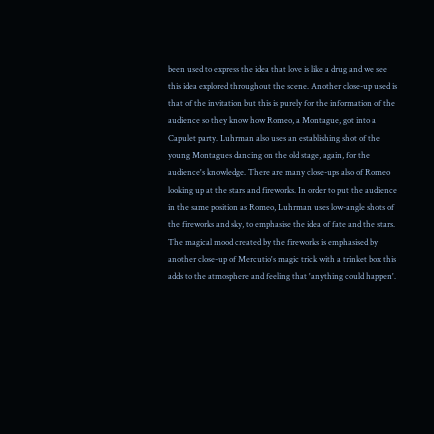been used to express the idea that love is like a drug and we see this idea explored throughout the scene. Another close-up used is that of the invitation but this is purely for the information of the audience so they know how Romeo, a Montague, got into a Capulet party. Luhrman also uses an establishing shot of the young Montagues dancing on the old stage, again, for the audience's knowledge. There are many close-ups also of Romeo looking up at the stars and fireworks. In order to put the audience in the same position as Romeo, Luhrman uses low-angle shots of the fireworks and sky, to emphasise the idea of fate and the stars. The magical mood created by the fireworks is emphasised by another close-up of Mercutio's magic trick with a trinket box this adds to the atmosphere and feeling that 'anything could happen'.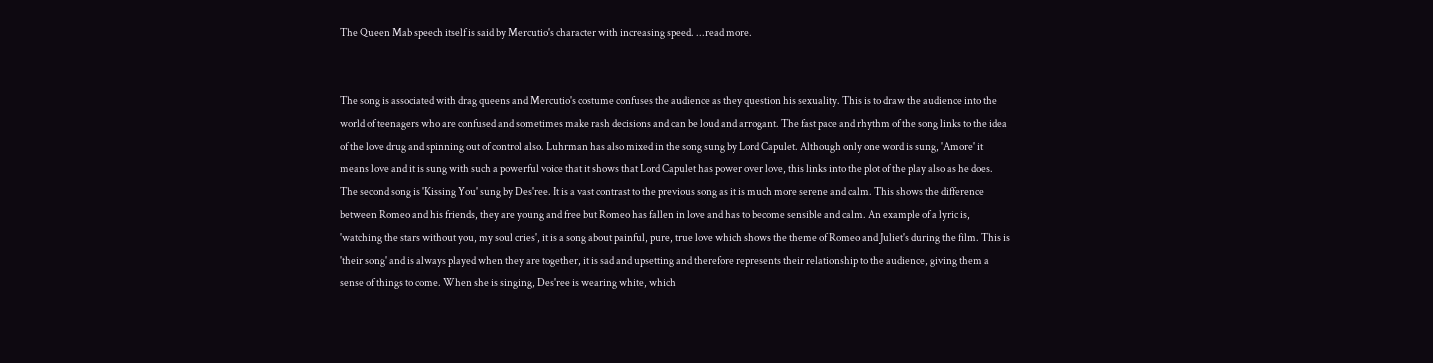The Queen Mab speech itself is said by Mercutio's character with increasing speed. ...read more.


The song is associated with drag queens and Mercutio's costume confuses the audience as they question his sexuality. This is to draw the audience into the world of teenagers who are confused and sometimes make rash decisions and can be loud and arrogant. The fast pace and rhythm of the song links to the idea of the love drug and spinning out of control also. Luhrman has also mixed in the song sung by Lord Capulet. Although only one word is sung, 'Amore' it means love and it is sung with such a powerful voice that it shows that Lord Capulet has power over love, this links into the plot of the play also as he does. The second song is 'Kissing You' sung by Des'ree. It is a vast contrast to the previous song as it is much more serene and calm. This shows the difference between Romeo and his friends, they are young and free but Romeo has fallen in love and has to become sensible and calm. An example of a lyric is, 'watching the stars without you, my soul cries', it is a song about painful, pure, true love which shows the theme of Romeo and Juliet's during the film. This is 'their song' and is always played when they are together, it is sad and upsetting and therefore represents their relationship to the audience, giving them a sense of things to come. When she is singing, Des'ree is wearing white, which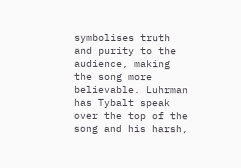symbolises truth and purity to the audience, making the song more believable. Luhrman has Tybalt speak over the top of the song and his harsh,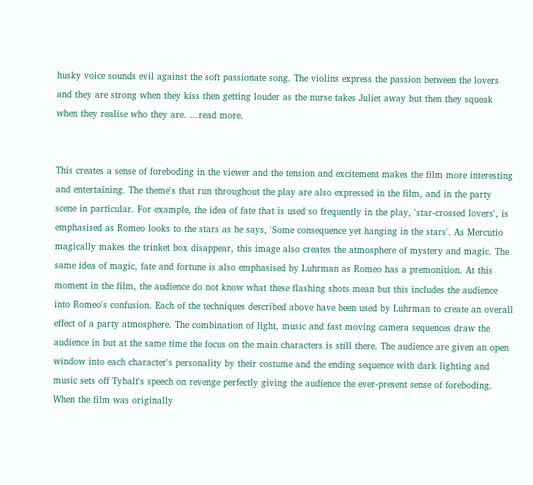husky voice sounds evil against the soft passionate song. The violins express the passion between the lovers and they are strong when they kiss then getting louder as the nurse takes Juliet away but then they squeak when they realise who they are. ...read more.


This creates a sense of foreboding in the viewer and the tension and excitement makes the film more interesting and entertaining. The theme's that run throughout the play are also expressed in the film, and in the party scene in particular. For example, the idea of fate that is used so frequently in the play, 'star-crossed lovers', is emphasised as Romeo looks to the stars as he says, 'Some consequence yet hanging in the stars'. As Mercutio magically makes the trinket box disappear, this image also creates the atmosphere of mystery and magic. The same idea of magic, fate and fortune is also emphasised by Luhrman as Romeo has a premonition. At this moment in the film, the audience do not know what these flashing shots mean but this includes the audience into Romeo's confusion. Each of the techniques described above have been used by Luhrman to create an overall effect of a party atmosphere. The combination of light, music and fast moving camera sequences draw the audience in but at the same time the focus on the main characters is still there. The audience are given an open window into each character's personality by their costume and the ending sequence with dark lighting and music sets off Tybalt's speech on revenge perfectly giving the audience the ever-present sense of foreboding. When the film was originally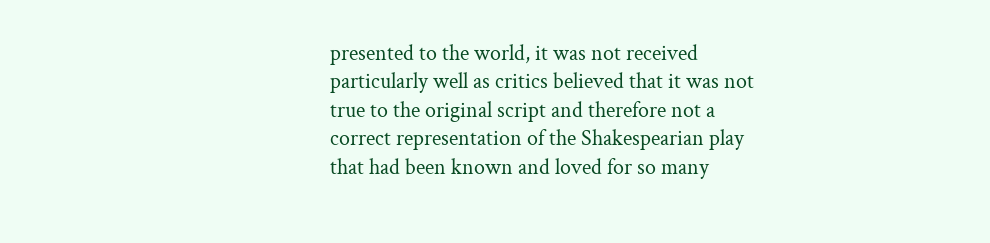presented to the world, it was not received particularly well as critics believed that it was not true to the original script and therefore not a correct representation of the Shakespearian play that had been known and loved for so many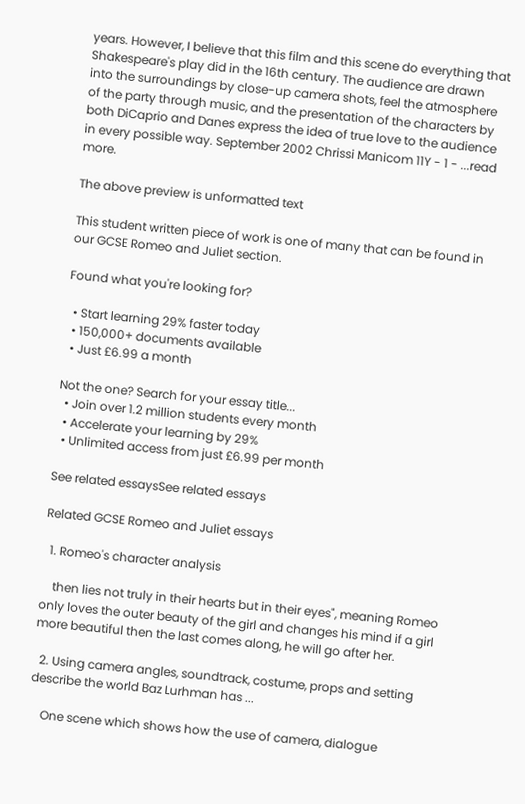years. However, I believe that this film and this scene do everything that Shakespeare's play did in the 16th century. The audience are drawn into the surroundings by close-up camera shots, feel the atmosphere of the party through music, and the presentation of the characters by both DiCaprio and Danes express the idea of true love to the audience in every possible way. September 2002 Chrissi Manicom 11Y - 1 - ...read more.

The above preview is unformatted text

This student written piece of work is one of many that can be found in our GCSE Romeo and Juliet section.

Found what you're looking for?

  • Start learning 29% faster today
  • 150,000+ documents available
  • Just £6.99 a month

Not the one? Search for your essay title...
  • Join over 1.2 million students every month
  • Accelerate your learning by 29%
  • Unlimited access from just £6.99 per month

See related essaysSee related essays

Related GCSE Romeo and Juliet essays

  1. Romeo's character analysis

    then lies not truly in their hearts but in their eyes", meaning Romeo only loves the outer beauty of the girl and changes his mind if a girl more beautiful then the last comes along, he will go after her.

  2. Using camera angles, soundtrack, costume, props and setting describe the world Baz Lurhman has ...

    One scene which shows how the use of camera, dialogue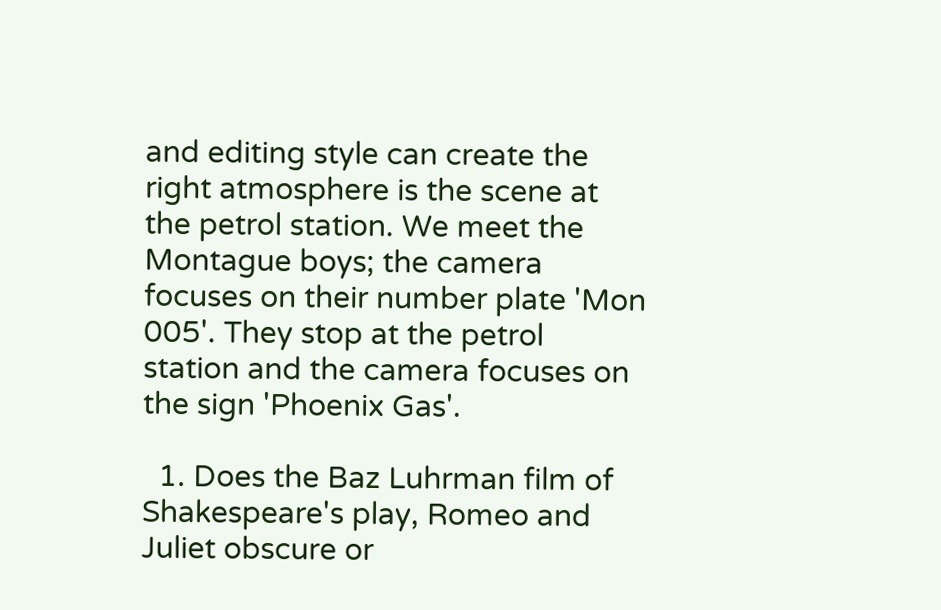and editing style can create the right atmosphere is the scene at the petrol station. We meet the Montague boys; the camera focuses on their number plate 'Mon 005'. They stop at the petrol station and the camera focuses on the sign 'Phoenix Gas'.

  1. Does the Baz Luhrman film of Shakespeare's play, Romeo and Juliet obscure or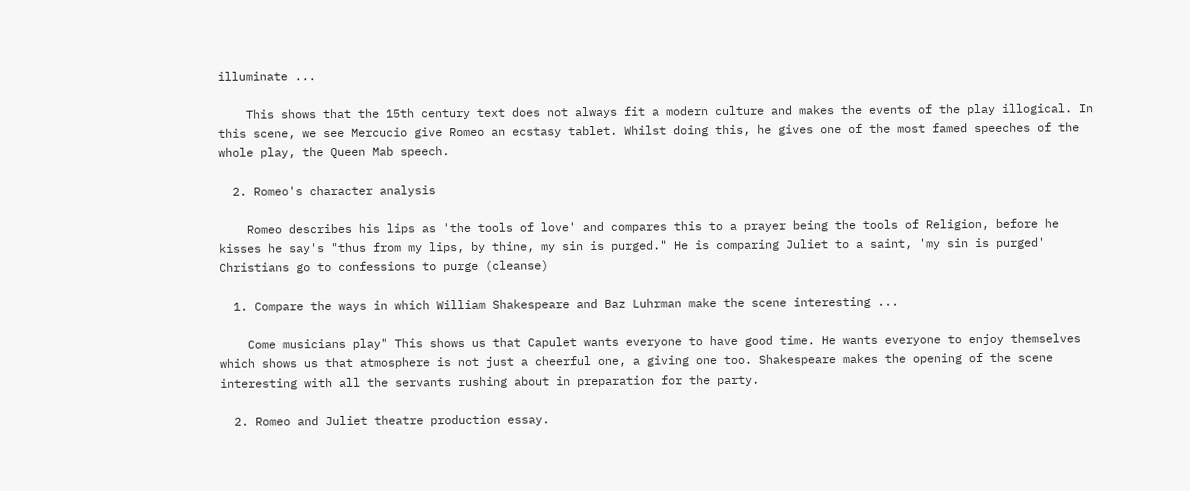illuminate ...

    This shows that the 15th century text does not always fit a modern culture and makes the events of the play illogical. In this scene, we see Mercucio give Romeo an ecstasy tablet. Whilst doing this, he gives one of the most famed speeches of the whole play, the Queen Mab speech.

  2. Romeo's character analysis

    Romeo describes his lips as 'the tools of love' and compares this to a prayer being the tools of Religion, before he kisses he say's "thus from my lips, by thine, my sin is purged." He is comparing Juliet to a saint, 'my sin is purged' Christians go to confessions to purge (cleanse)

  1. Compare the ways in which William Shakespeare and Baz Luhrman make the scene interesting ...

    Come musicians play" This shows us that Capulet wants everyone to have good time. He wants everyone to enjoy themselves which shows us that atmosphere is not just a cheerful one, a giving one too. Shakespeare makes the opening of the scene interesting with all the servants rushing about in preparation for the party.

  2. Romeo and Juliet theatre production essay.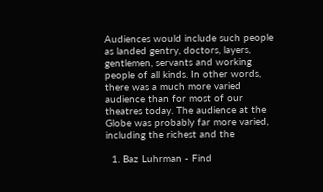Audiences would include such people as landed gentry, doctors, layers, gentlemen, servants and working people of all kinds. In other words, there was a much more varied audience than for most of our theatres today. The audience at the Globe was probably far more varied, including the richest and the

  1. Baz Luhrman - Find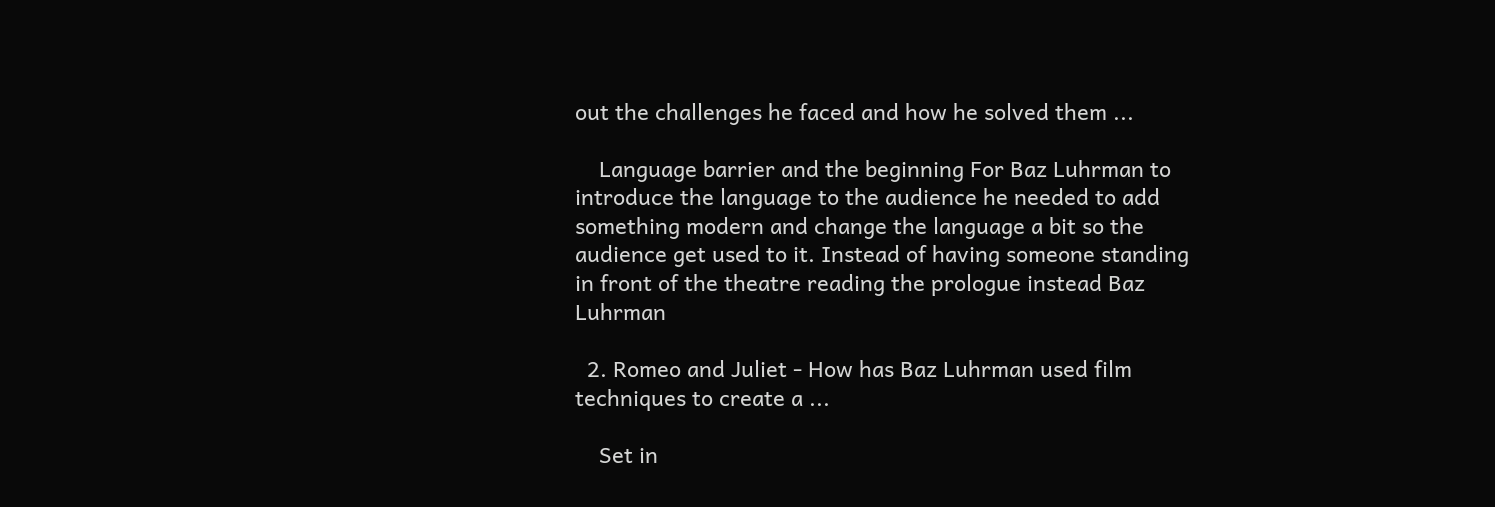out the challenges he faced and how he solved them ...

    Language barrier and the beginning For Baz Luhrman to introduce the language to the audience he needed to add something modern and change the language a bit so the audience get used to it. Instead of having someone standing in front of the theatre reading the prologue instead Baz Luhrman

  2. Romeo and Juliet - How has Baz Luhrman used film techniques to create a ...

    Set in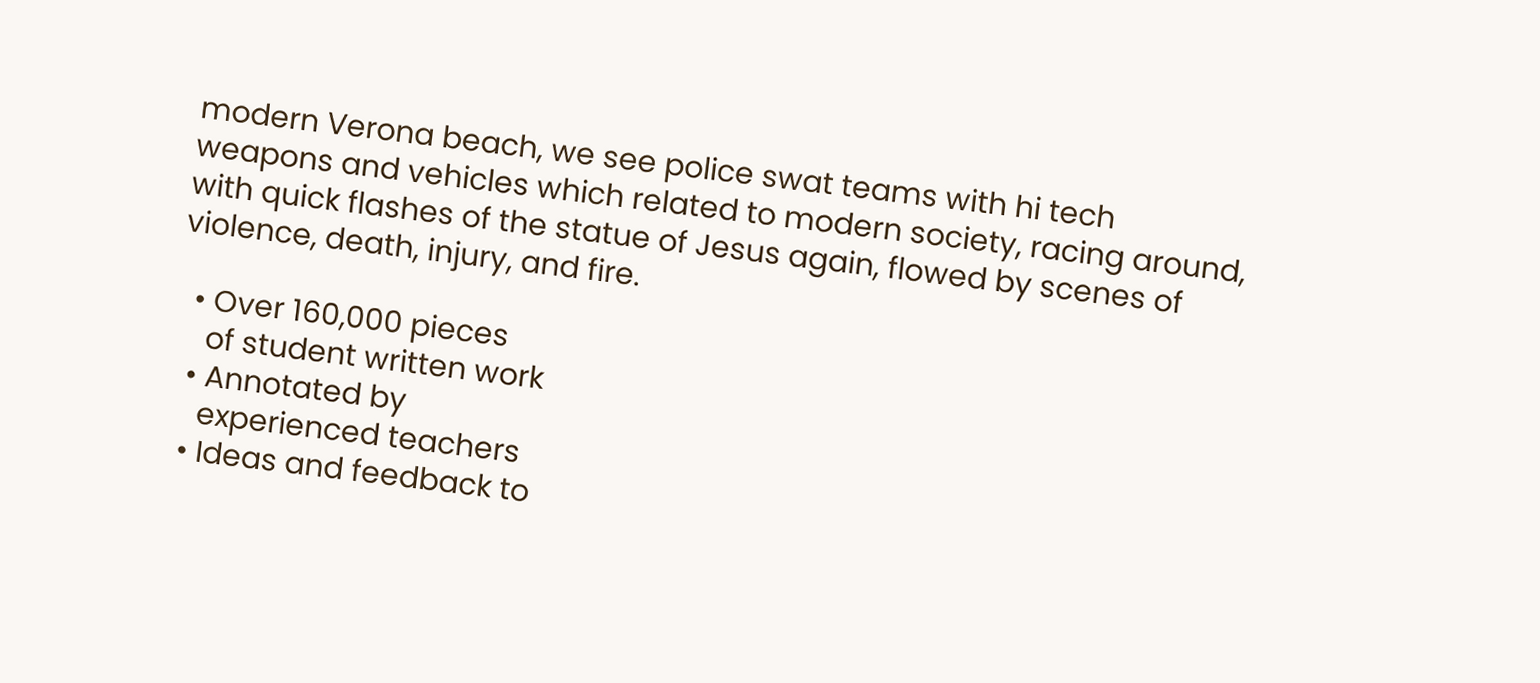modern Verona beach, we see police swat teams with hi tech weapons and vehicles which related to modern society, racing around, with quick flashes of the statue of Jesus again, flowed by scenes of violence, death, injury, and fire.

  • Over 160,000 pieces
    of student written work
  • Annotated by
    experienced teachers
  • Ideas and feedback to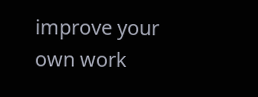improve your own work